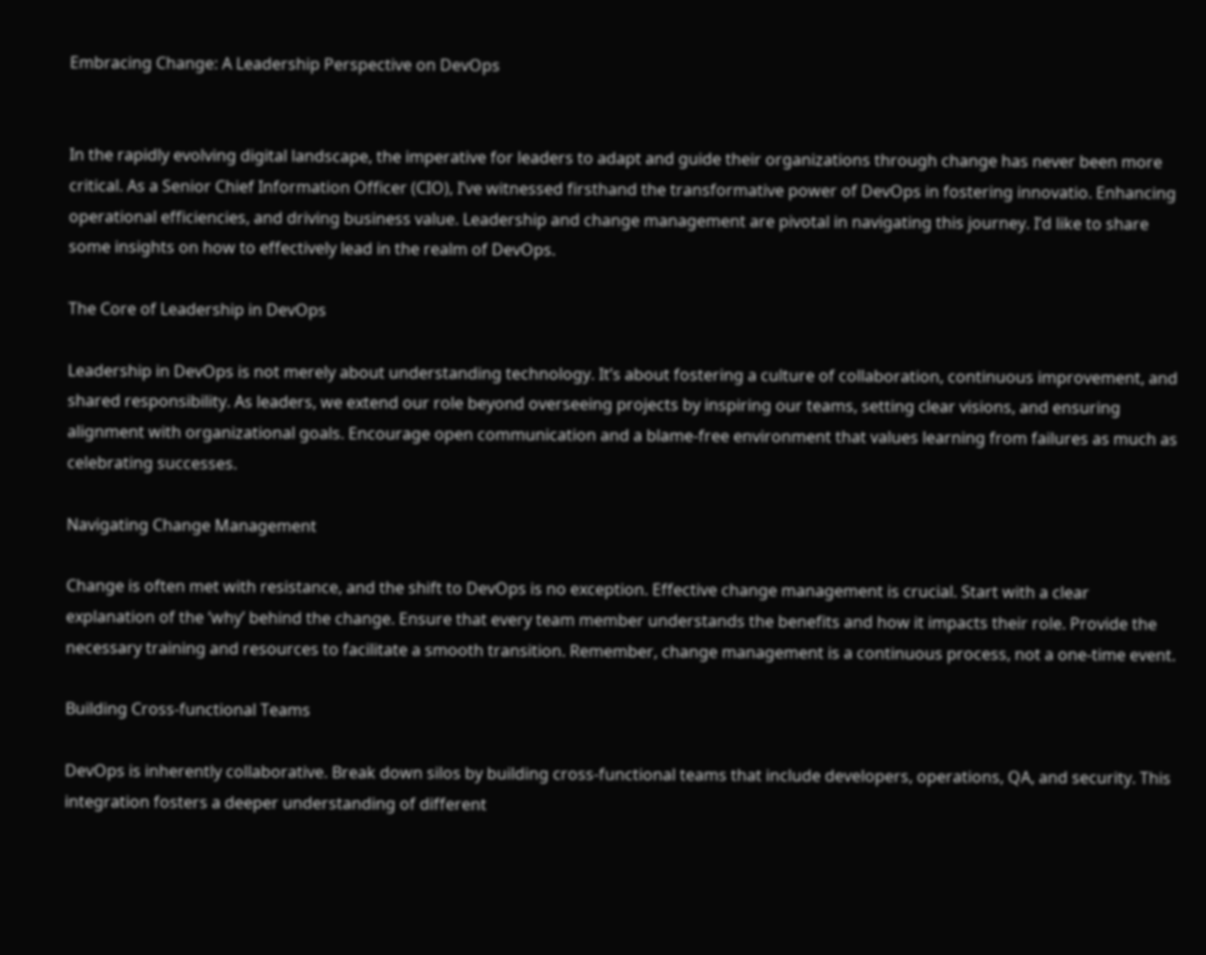Embracing Change: A Leadership Perspective on DevOps


In the rapidly evolving digital landscape, the imperative for leaders to adapt and guide their organizations through change has never been more critical. As a Senior Chief Information Officer (CIO), I’ve witnessed firsthand the transformative power of DevOps in fostering innovatio. Enhancing operational efficiencies, and driving business value. Leadership and change management are pivotal in navigating this journey. I’d like to share some insights on how to effectively lead in the realm of DevOps.

The Core of Leadership in DevOps

Leadership in DevOps is not merely about understanding technology. It’s about fostering a culture of collaboration, continuous improvement, and shared responsibility. As leaders, we extend our role beyond overseeing projects by inspiring our teams, setting clear visions, and ensuring alignment with organizational goals. Encourage open communication and a blame-free environment that values learning from failures as much as celebrating successes.

Navigating Change Management

Change is often met with resistance, and the shift to DevOps is no exception. Effective change management is crucial. Start with a clear explanation of the ‘why’ behind the change. Ensure that every team member understands the benefits and how it impacts their role. Provide the necessary training and resources to facilitate a smooth transition. Remember, change management is a continuous process, not a one-time event.

Building Cross-functional Teams

DevOps is inherently collaborative. Break down silos by building cross-functional teams that include developers, operations, QA, and security. This integration fosters a deeper understanding of different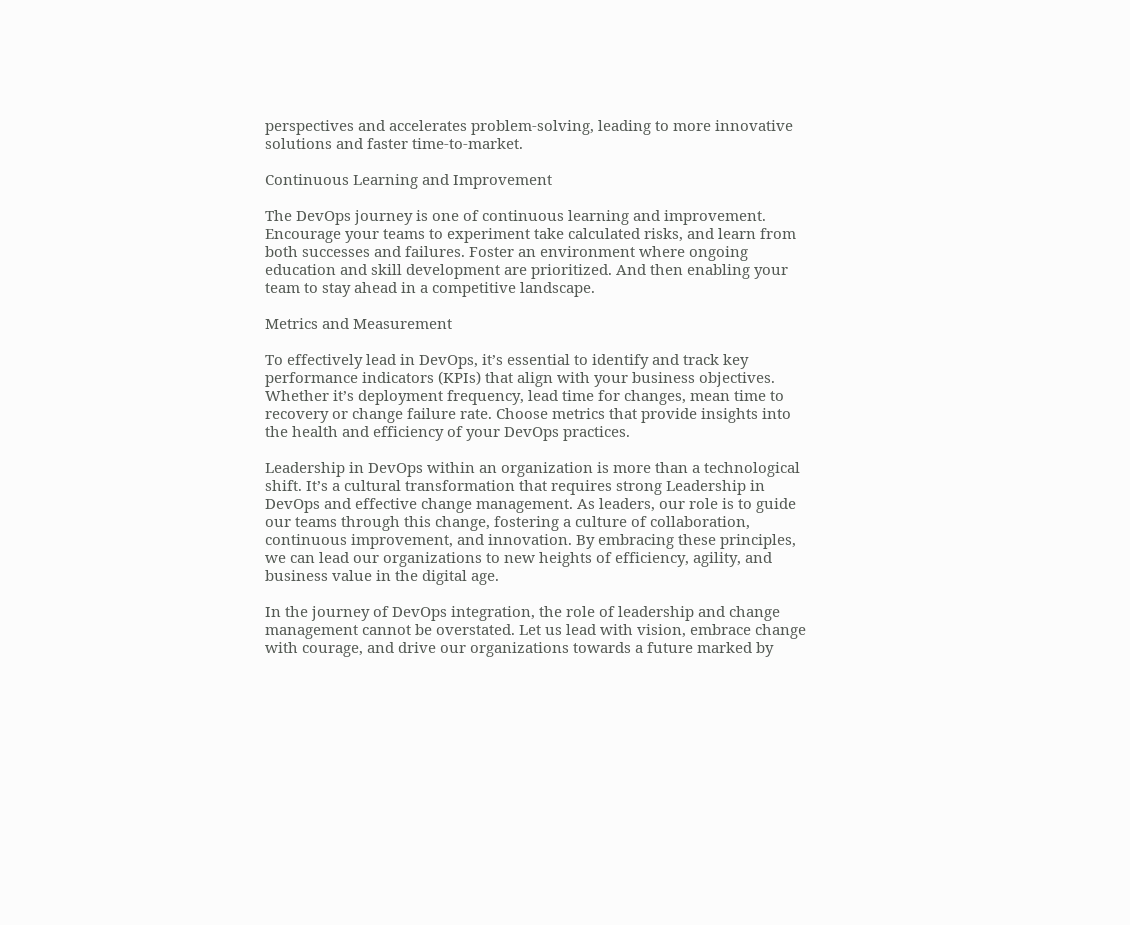perspectives and accelerates problem-solving, leading to more innovative solutions and faster time-to-market.

Continuous Learning and Improvement

The DevOps journey is one of continuous learning and improvement. Encourage your teams to experiment take calculated risks, and learn from both successes and failures. Foster an environment where ongoing education and skill development are prioritized. And then enabling your team to stay ahead in a competitive landscape.

Metrics and Measurement

To effectively lead in DevOps, it’s essential to identify and track key performance indicators (KPIs) that align with your business objectives. Whether it’s deployment frequency, lead time for changes, mean time to recovery or change failure rate. Choose metrics that provide insights into the health and efficiency of your DevOps practices.

Leadership in DevOps within an organization is more than a technological shift. It’s a cultural transformation that requires strong Leadership in DevOps and effective change management. As leaders, our role is to guide our teams through this change, fostering a culture of collaboration, continuous improvement, and innovation. By embracing these principles, we can lead our organizations to new heights of efficiency, agility, and business value in the digital age.

In the journey of DevOps integration, the role of leadership and change management cannot be overstated. Let us lead with vision, embrace change with courage, and drive our organizations towards a future marked by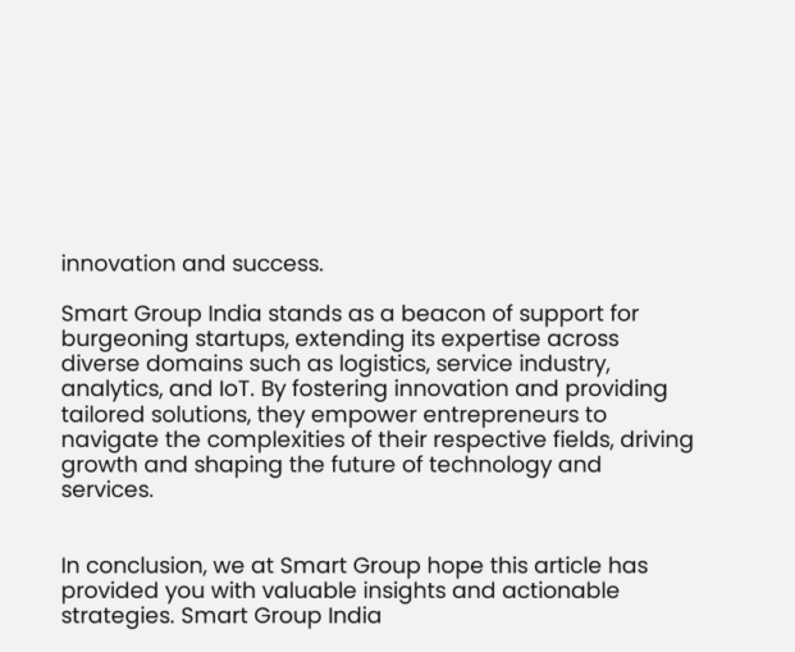innovation and success.

Smart Group India stands as a beacon of support for burgeoning startups, extending its expertise across diverse domains such as logistics, service industry, analytics, and IoT. By fostering innovation and providing tailored solutions, they empower entrepreneurs to navigate the complexities of their respective fields, driving growth and shaping the future of technology and services.


In conclusion, we at Smart Group hope this article has provided you with valuable insights and actionable strategies. Smart Group India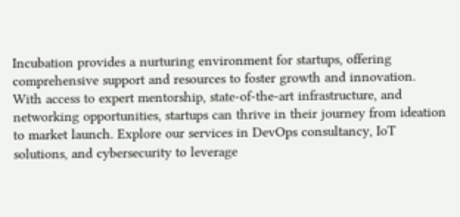Incubation provides a nurturing environment for startups, offering comprehensive support and resources to foster growth and innovation. With access to expert mentorship, state-of-the-art infrastructure, and networking opportunities, startups can thrive in their journey from ideation to market launch. Explore our services in DevOps consultancy, IoT solutions, and cybersecurity to leverage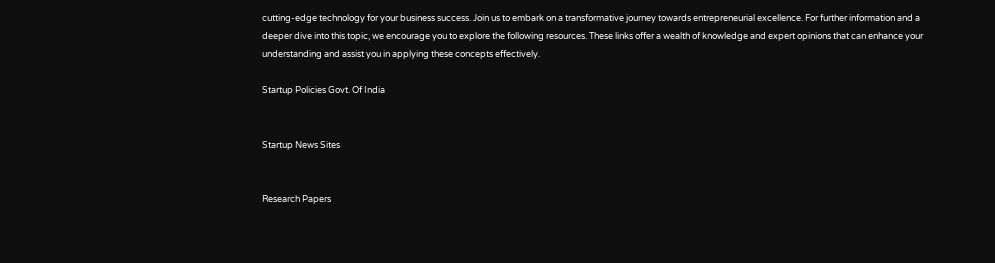cutting-edge technology for your business success. Join us to embark on a transformative journey towards entrepreneurial excellence. For further information and a deeper dive into this topic, we encourage you to explore the following resources. These links offer a wealth of knowledge and expert opinions that can enhance your understanding and assist you in applying these concepts effectively.

Startup Policies Govt. Of India


Startup News Sites


Research Papers